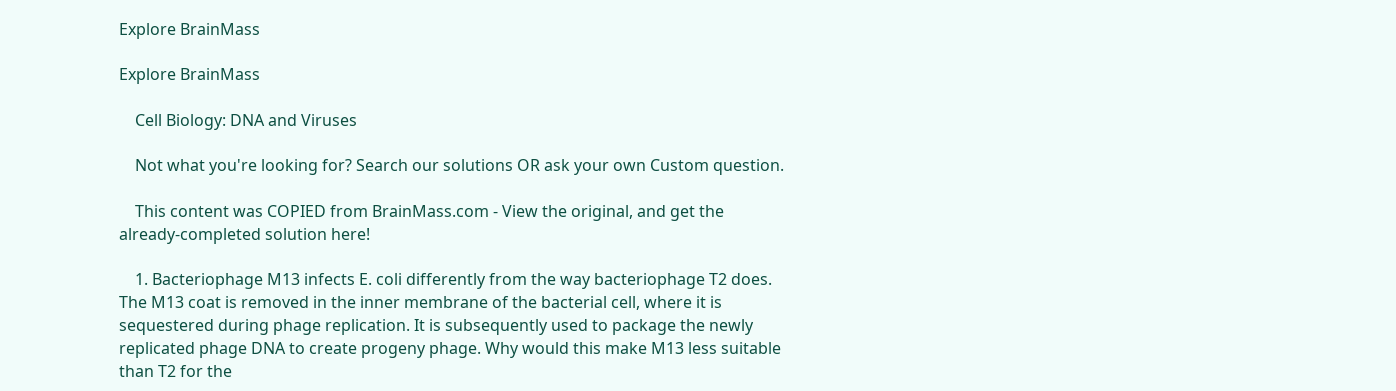Explore BrainMass

Explore BrainMass

    Cell Biology: DNA and Viruses

    Not what you're looking for? Search our solutions OR ask your own Custom question.

    This content was COPIED from BrainMass.com - View the original, and get the already-completed solution here!

    1. Bacteriophage M13 infects E. coli differently from the way bacteriophage T2 does. The M13 coat is removed in the inner membrane of the bacterial cell, where it is sequestered during phage replication. It is subsequently used to package the newly replicated phage DNA to create progeny phage. Why would this make M13 less suitable than T2 for the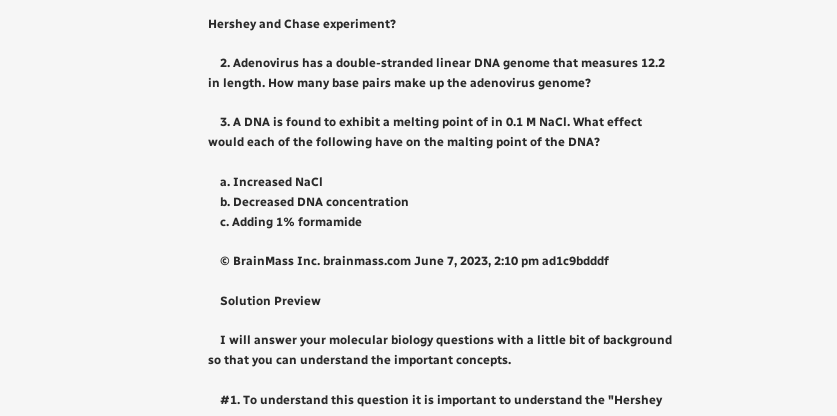Hershey and Chase experiment?

    2. Adenovirus has a double-stranded linear DNA genome that measures 12.2 in length. How many base pairs make up the adenovirus genome?

    3. A DNA is found to exhibit a melting point of in 0.1 M NaCl. What effect would each of the following have on the malting point of the DNA?

    a. Increased NaCl
    b. Decreased DNA concentration
    c. Adding 1% formamide

    © BrainMass Inc. brainmass.com June 7, 2023, 2:10 pm ad1c9bdddf

    Solution Preview

    I will answer your molecular biology questions with a little bit of background so that you can understand the important concepts.

    #1. To understand this question it is important to understand the "Hershey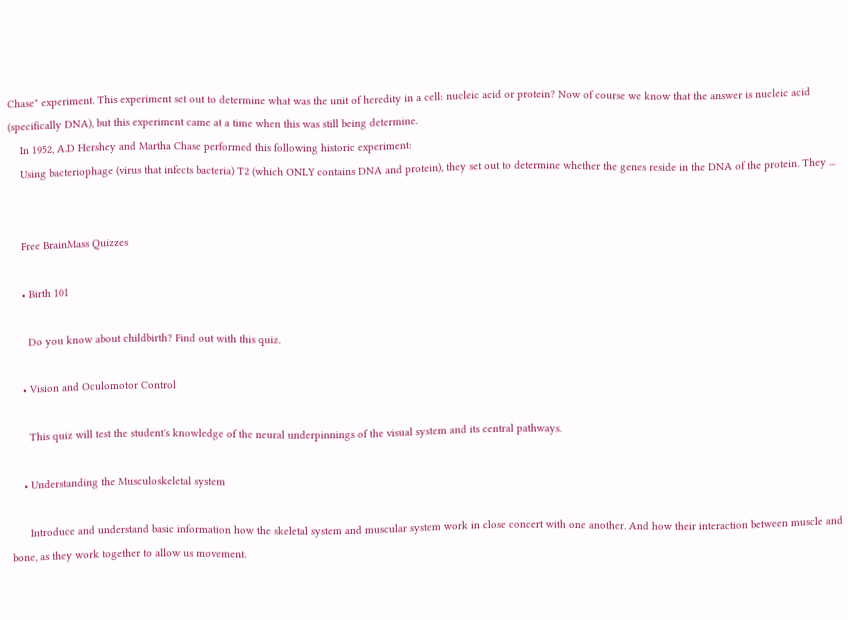Chase" experiment. This experiment set out to determine what was the unit of heredity in a cell: nucleic acid or protein? Now of course we know that the answer is nucleic acid (specifically DNA), but this experiment came at a time when this was still being determine.
    In 1952, A.D Hershey and Martha Chase performed this following historic experiment:
    Using bacteriophage (virus that infects bacteria) T2 (which ONLY contains DNA and protein), they set out to determine whether the genes reside in the DNA of the protein. They ...


    Free BrainMass Quizzes

    • Birth 101

      Do you know about childbirth? Find out with this quiz.

    • Vision and Oculomotor Control

      This quiz will test the student's knowledge of the neural underpinnings of the visual system and its central pathways.

    • Understanding the Musculoskeletal system

      Introduce and understand basic information how the skeletal system and muscular system work in close concert with one another. And how their interaction between muscle and bone, as they work together to allow us movement.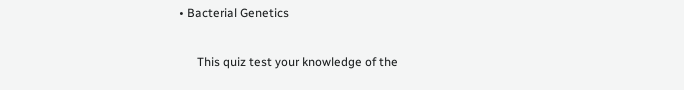• Bacterial Genetics

      This quiz test your knowledge of the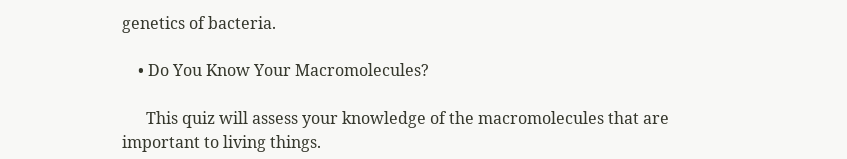genetics of bacteria.

    • Do You Know Your Macromolecules?

      This quiz will assess your knowledge of the macromolecules that are important to living things.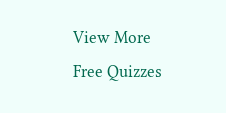View More Free Quizzes